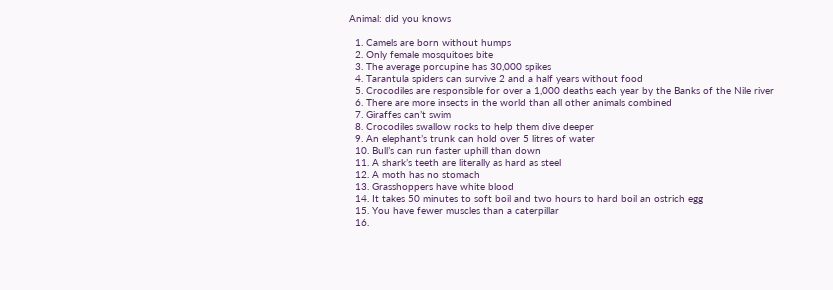Animal: did you knows

  1. Camels are born without humps
  2. Only female mosquitoes bite
  3. The average porcupine has 30,000 spikes
  4. Tarantula spiders can survive 2 and a half years without food
  5. Crocodiles are responsible for over a 1,000 deaths each year by the Banks of the Nile river
  6. There are more insects in the world than all other animals combined
  7. Giraffes can’t swim
  8. Crocodiles swallow rocks to help them dive deeper
  9. An elephant’s trunk can hold over 5 litres of water
  10. Bull’s can run faster uphill than down
  11. A shark’s teeth are literally as hard as steel
  12. A moth has no stomach
  13. Grasshoppers have white blood
  14. It takes 50 minutes to soft boil and two hours to hard boil an ostrich egg
  15. You have fewer muscles than a caterpillar
  16.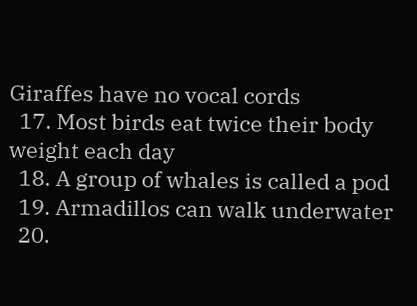Giraffes have no vocal cords
  17. Most birds eat twice their body weight each day
  18. A group of whales is called a pod
  19. Armadillos can walk underwater
  20.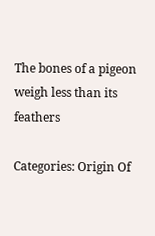The bones of a pigeon weigh less than its feathers

Categories: Origin Of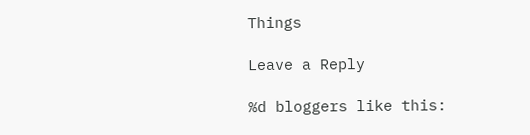Things

Leave a Reply

%d bloggers like this: